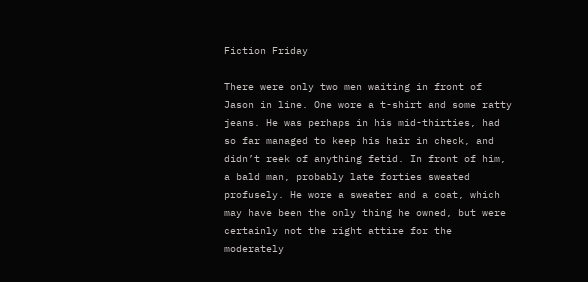Fiction Friday

There were only two men waiting in front of Jason in line. One wore a t-shirt and some ratty jeans. He was perhaps in his mid-thirties, had so far managed to keep his hair in check, and didn’t reek of anything fetid. In front of him, a bald man, probably late forties sweated profusely. He wore a sweater and a coat, which may have been the only thing he owned, but were certainly not the right attire for the moderately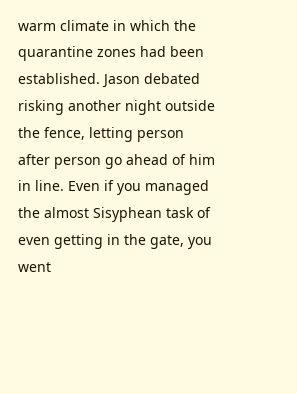warm climate in which the quarantine zones had been established. Jason debated risking another night outside the fence, letting person after person go ahead of him in line. Even if you managed the almost Sisyphean task of even getting in the gate, you went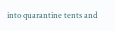into quarantine tents and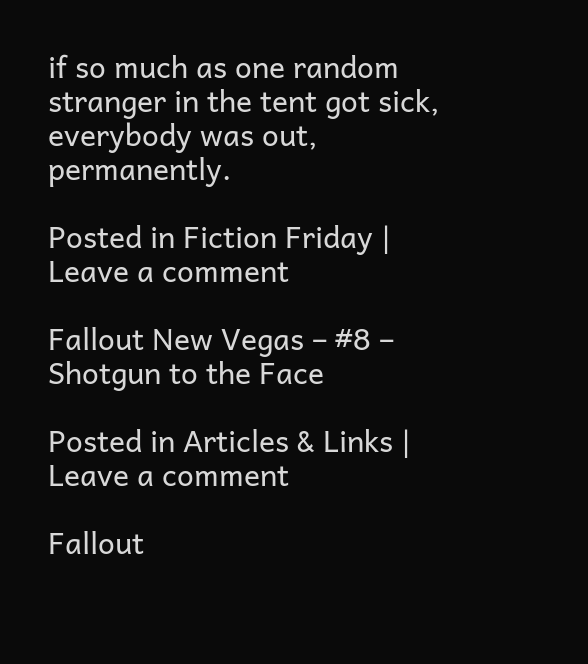if so much as one random stranger in the tent got sick, everybody was out, permanently.

Posted in Fiction Friday | Leave a comment

Fallout New Vegas – #8 – Shotgun to the Face

Posted in Articles & Links | Leave a comment

Fallout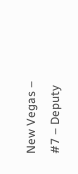New Vegas – #7 – Deputy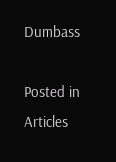Dumbass

Posted in Articles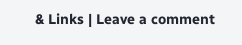& Links | Leave a comment